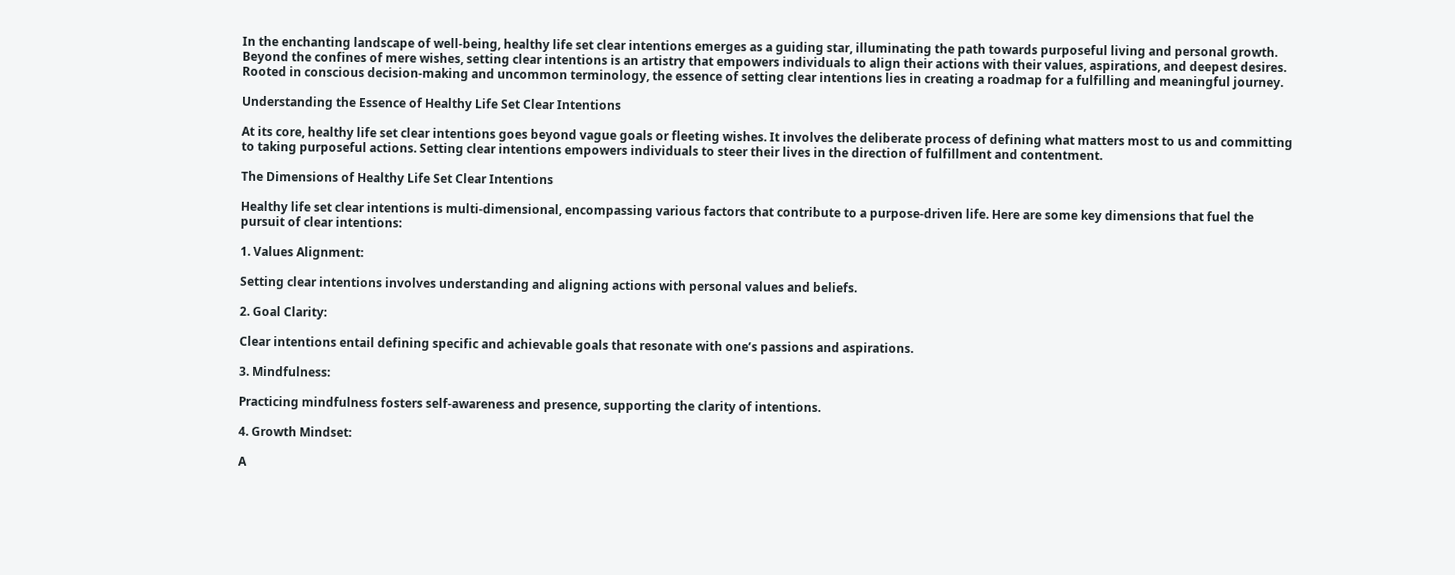In the enchanting landscape of well-being, healthy life set clear intentions emerges as a guiding star, illuminating the path towards purposeful living and personal growth. Beyond the confines of mere wishes, setting clear intentions is an artistry that empowers individuals to align their actions with their values, aspirations, and deepest desires. Rooted in conscious decision-making and uncommon terminology, the essence of setting clear intentions lies in creating a roadmap for a fulfilling and meaningful journey.

Understanding the Essence of Healthy Life Set Clear Intentions

At its core, healthy life set clear intentions goes beyond vague goals or fleeting wishes. It involves the deliberate process of defining what matters most to us and committing to taking purposeful actions. Setting clear intentions empowers individuals to steer their lives in the direction of fulfillment and contentment.

The Dimensions of Healthy Life Set Clear Intentions

Healthy life set clear intentions is multi-dimensional, encompassing various factors that contribute to a purpose-driven life. Here are some key dimensions that fuel the pursuit of clear intentions:

1. Values Alignment:

Setting clear intentions involves understanding and aligning actions with personal values and beliefs.

2. Goal Clarity:

Clear intentions entail defining specific and achievable goals that resonate with one’s passions and aspirations.

3. Mindfulness:

Practicing mindfulness fosters self-awareness and presence, supporting the clarity of intentions.

4. Growth Mindset:

A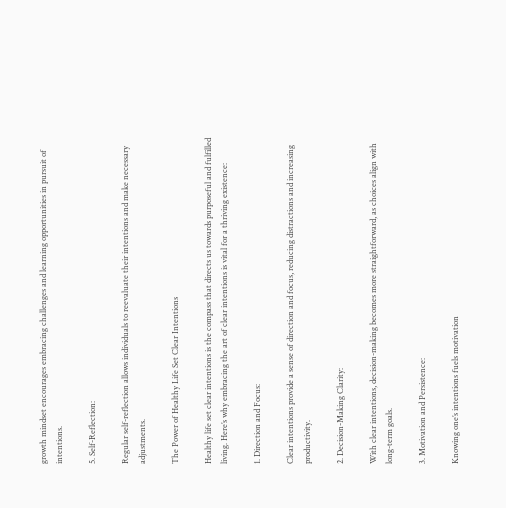growth mindset encourages embracing challenges and learning opportunities in pursuit of intentions.

5. Self-Reflection:

Regular self-reflection allows individuals to reevaluate their intentions and make necessary adjustments.

The Power of Healthy Life Set Clear Intentions

Healthy life set clear intentions is the compass that directs us towards purposeful and fulfilled living. Here’s why embracing the art of clear intentions is vital for a thriving existence:

1. Direction and Focus:

Clear intentions provide a sense of direction and focus, reducing distractions and increasing productivity.

2. Decision-Making Clarity:

With clear intentions, decision-making becomes more straightforward, as choices align with long-term goals.

3. Motivation and Persistence:

Knowing one’s intentions fuels motivation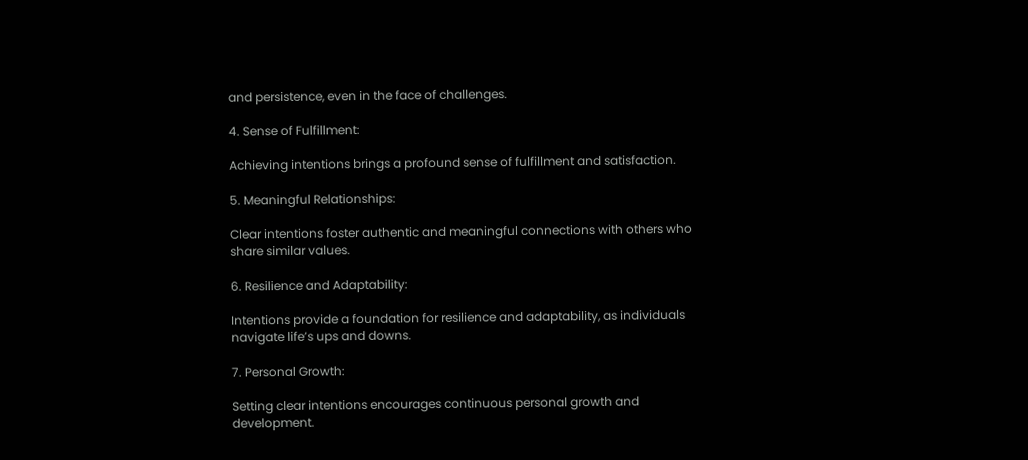and persistence, even in the face of challenges.

4. Sense of Fulfillment:

Achieving intentions brings a profound sense of fulfillment and satisfaction.

5. Meaningful Relationships:

Clear intentions foster authentic and meaningful connections with others who share similar values.

6. Resilience and Adaptability:

Intentions provide a foundation for resilience and adaptability, as individuals navigate life’s ups and downs.

7. Personal Growth:

Setting clear intentions encourages continuous personal growth and development.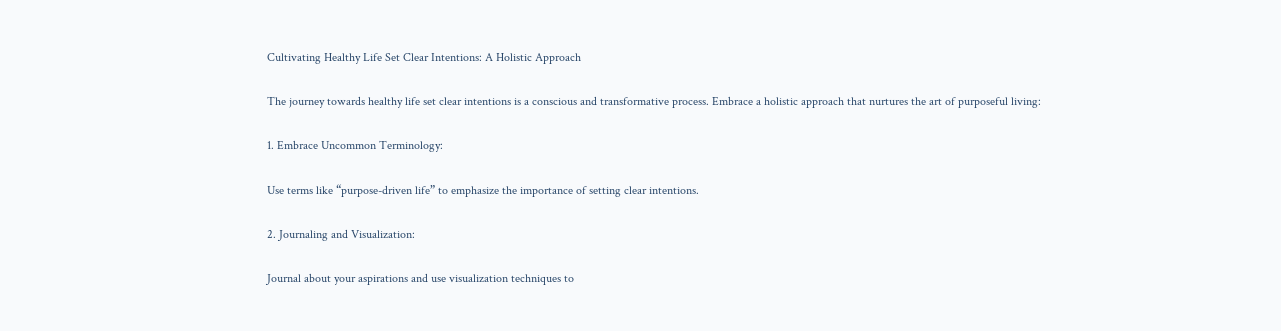Cultivating Healthy Life Set Clear Intentions: A Holistic Approach

The journey towards healthy life set clear intentions is a conscious and transformative process. Embrace a holistic approach that nurtures the art of purposeful living:

1. Embrace Uncommon Terminology:

Use terms like “purpose-driven life” to emphasize the importance of setting clear intentions.

2. Journaling and Visualization:

Journal about your aspirations and use visualization techniques to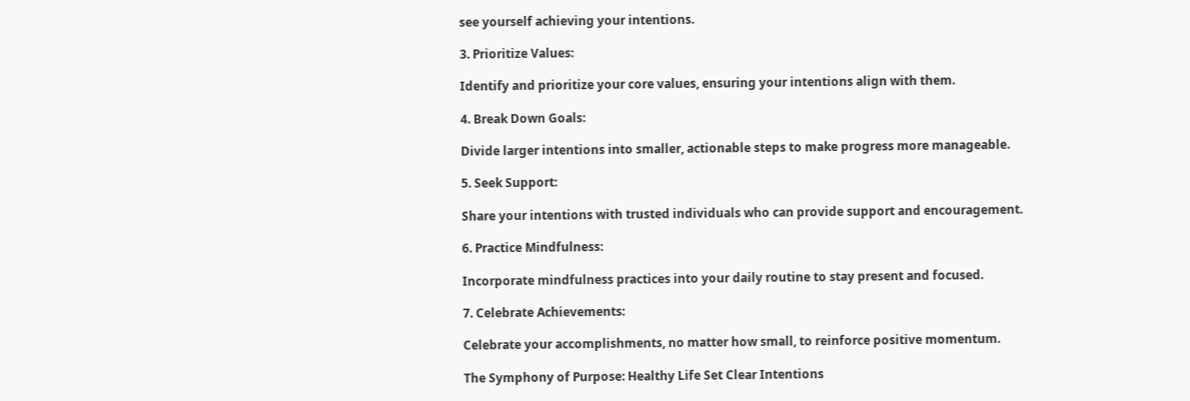see yourself achieving your intentions.

3. Prioritize Values:

Identify and prioritize your core values, ensuring your intentions align with them.

4. Break Down Goals:

Divide larger intentions into smaller, actionable steps to make progress more manageable.

5. Seek Support:

Share your intentions with trusted individuals who can provide support and encouragement.

6. Practice Mindfulness:

Incorporate mindfulness practices into your daily routine to stay present and focused.

7. Celebrate Achievements:

Celebrate your accomplishments, no matter how small, to reinforce positive momentum.

The Symphony of Purpose: Healthy Life Set Clear Intentions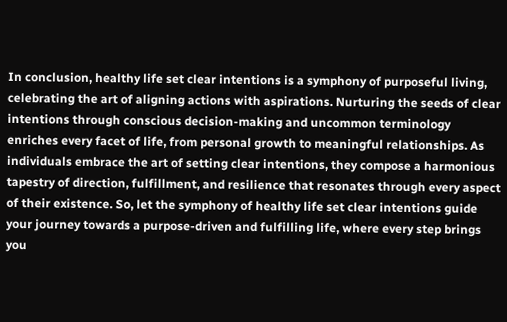In conclusion, healthy life set clear intentions is a symphony of purposeful living, celebrating the art of aligning actions with aspirations. Nurturing the seeds of clear intentions through conscious decision-making and uncommon terminology enriches every facet of life, from personal growth to meaningful relationships. As individuals embrace the art of setting clear intentions, they compose a harmonious tapestry of direction, fulfillment, and resilience that resonates through every aspect of their existence. So, let the symphony of healthy life set clear intentions guide your journey towards a purpose-driven and fulfilling life, where every step brings you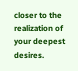closer to the realization of your deepest desires.